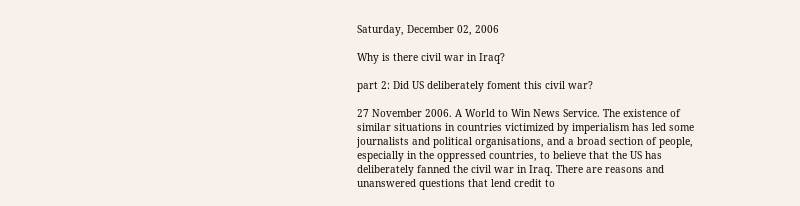Saturday, December 02, 2006

Why is there civil war in Iraq?

part 2: Did US deliberately foment this civil war?

27 November 2006. A World to Win News Service. The existence of similar situations in countries victimized by imperialism has led some journalists and political organisations, and a broad section of people, especially in the oppressed countries, to believe that the US has deliberately fanned the civil war in Iraq. There are reasons and unanswered questions that lend credit to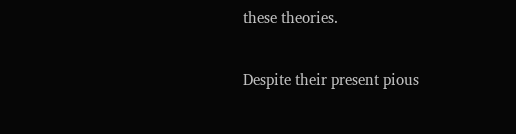these theories.

Despite their present pious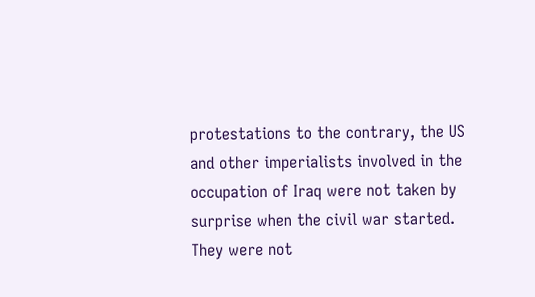protestations to the contrary, the US and other imperialists involved in the occupation of Iraq were not taken by surprise when the civil war started. They were not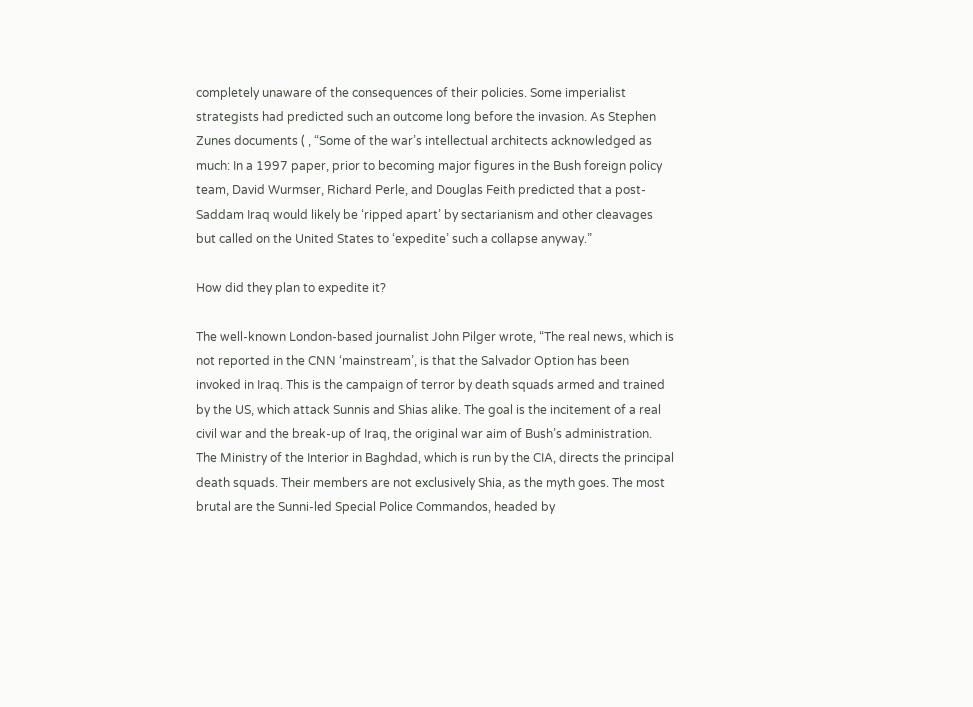completely unaware of the consequences of their policies. Some imperialist strategists had predicted such an outcome long before the invasion. As Stephen Zunes documents ( , “Some of the war’s intellectual architects acknowledged as much: In a 1997 paper, prior to becoming major figures in the Bush foreign policy team, David Wurmser, Richard Perle, and Douglas Feith predicted that a post-Saddam Iraq would likely be ‘ripped apart’ by sectarianism and other cleavages but called on the United States to ‘expedite’ such a collapse anyway.”

How did they plan to expedite it?

The well-known London-based journalist John Pilger wrote, “The real news, which is not reported in the CNN ‘mainstream’, is that the Salvador Option has been invoked in Iraq. This is the campaign of terror by death squads armed and trained by the US, which attack Sunnis and Shias alike. The goal is the incitement of a real civil war and the break-up of Iraq, the original war aim of Bush’s administration. The Ministry of the Interior in Baghdad, which is run by the CIA, directs the principal death squads. Their members are not exclusively Shia, as the myth goes. The most brutal are the Sunni-led Special Police Commandos, headed by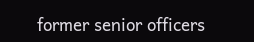former senior officers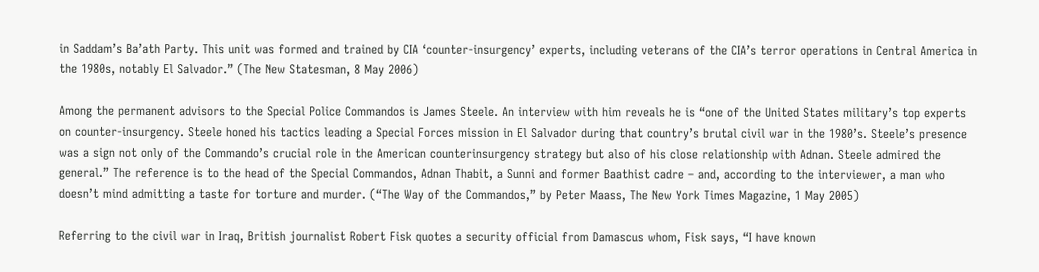in Saddam’s Ba’ath Party. This unit was formed and trained by CIA ‘counter-insurgency’ experts, including veterans of the CIA’s terror operations in Central America in the 1980s, notably El Salvador.” (The New Statesman, 8 May 2006)

Among the permanent advisors to the Special Police Commandos is James Steele. An interview with him reveals he is “one of the United States military’s top experts on counter-insurgency. Steele honed his tactics leading a Special Forces mission in El Salvador during that country’s brutal civil war in the 1980’s. Steele’s presence was a sign not only of the Commando’s crucial role in the American counterinsurgency strategy but also of his close relationship with Adnan. Steele admired the general.” The reference is to the head of the Special Commandos, Adnan Thabit, a Sunni and former Baathist cadre – and, according to the interviewer, a man who doesn’t mind admitting a taste for torture and murder. (“The Way of the Commandos,” by Peter Maass, The New York Times Magazine, 1 May 2005)

Referring to the civil war in Iraq, British journalist Robert Fisk quotes a security official from Damascus whom, Fisk says, “I have known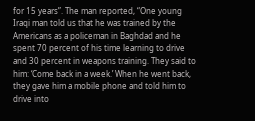for 15 years”. The man reported, “One young Iraqi man told us that he was trained by the Americans as a policeman in Baghdad and he spent 70 percent of his time learning to drive and 30 percent in weapons training. They said to him: ‘Come back in a week.’ When he went back, they gave him a mobile phone and told him to drive into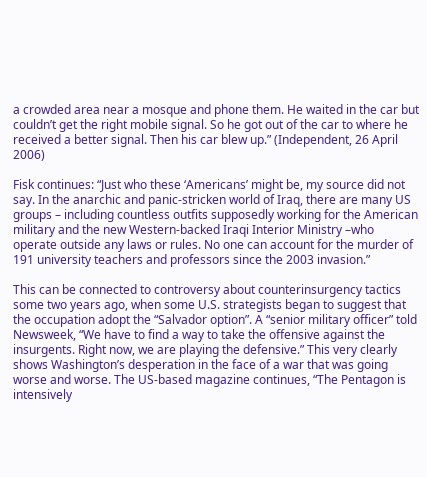a crowded area near a mosque and phone them. He waited in the car but couldn’t get the right mobile signal. So he got out of the car to where he received a better signal. Then his car blew up.” (Independent, 26 April 2006)

Fisk continues: “Just who these ‘Americans’ might be, my source did not say. In the anarchic and panic-stricken world of Iraq, there are many US groups – including countless outfits supposedly working for the American military and the new Western-backed Iraqi Interior Ministry –who operate outside any laws or rules. No one can account for the murder of 191 university teachers and professors since the 2003 invasion.”

This can be connected to controversy about counterinsurgency tactics some two years ago, when some U.S. strategists began to suggest that the occupation adopt the “Salvador option”. A “senior military officer” told Newsweek, “We have to find a way to take the offensive against the insurgents. Right now, we are playing the defensive.” This very clearly shows Washington’s desperation in the face of a war that was going worse and worse. The US-based magazine continues, “The Pentagon is intensively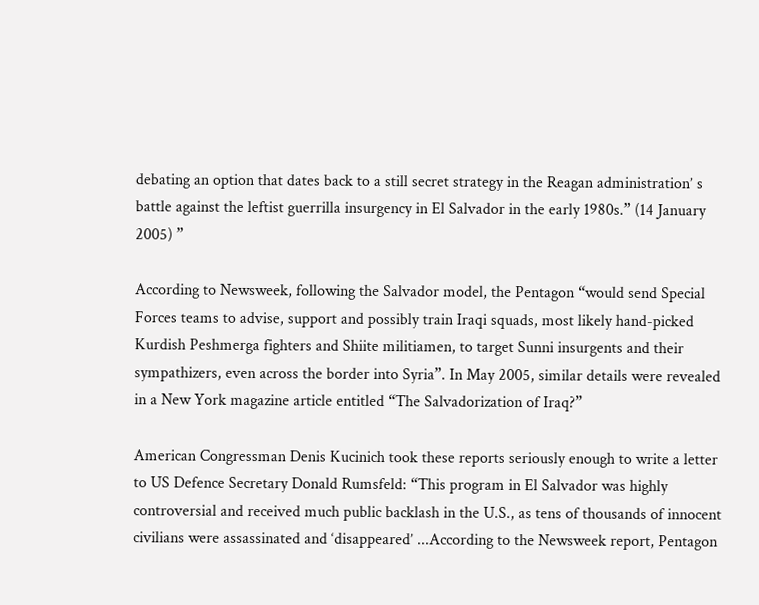debating an option that dates back to a still secret strategy in the Reagan administration’ s battle against the leftist guerrilla insurgency in El Salvador in the early 1980s.” (14 January 2005) ”

According to Newsweek, following the Salvador model, the Pentagon “would send Special Forces teams to advise, support and possibly train Iraqi squads, most likely hand-picked Kurdish Peshmerga fighters and Shiite militiamen, to target Sunni insurgents and their sympathizers, even across the border into Syria”. In May 2005, similar details were revealed in a New York magazine article entitled “The Salvadorization of Iraq?”

American Congressman Denis Kucinich took these reports seriously enough to write a letter to US Defence Secretary Donald Rumsfeld: “This program in El Salvador was highly controversial and received much public backlash in the U.S., as tens of thousands of innocent civilians were assassinated and ‘disappeared’ ...According to the Newsweek report, Pentagon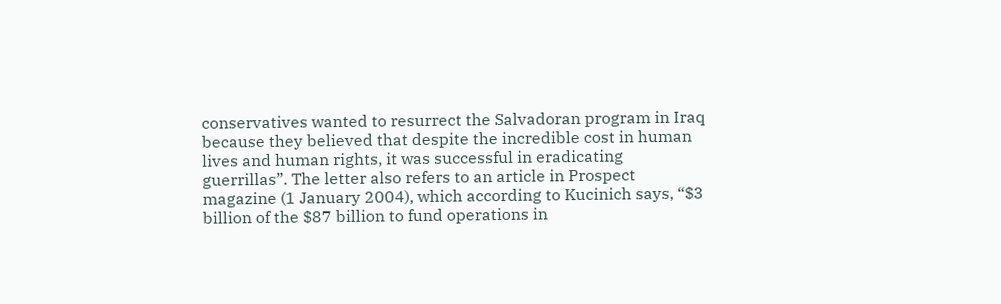conservatives wanted to resurrect the Salvadoran program in Iraq because they believed that despite the incredible cost in human lives and human rights, it was successful in eradicating guerrillas”. The letter also refers to an article in Prospect magazine (1 January 2004), which according to Kucinich says, “$3 billion of the $87 billion to fund operations in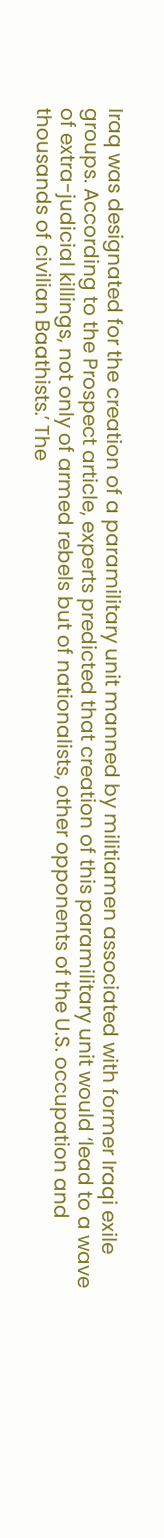Iraq was designated for the creation of a paramilitary unit manned by militiamen associated with former Iraqi exile groups. According to the Prospect article, experts predicted that creation of this paramilitary unit would ‘lead to a wave of extra-judicial killings, not only of armed rebels but of nationalists, other opponents of the U.S. occupation and thousands of civilian Baathists.’ The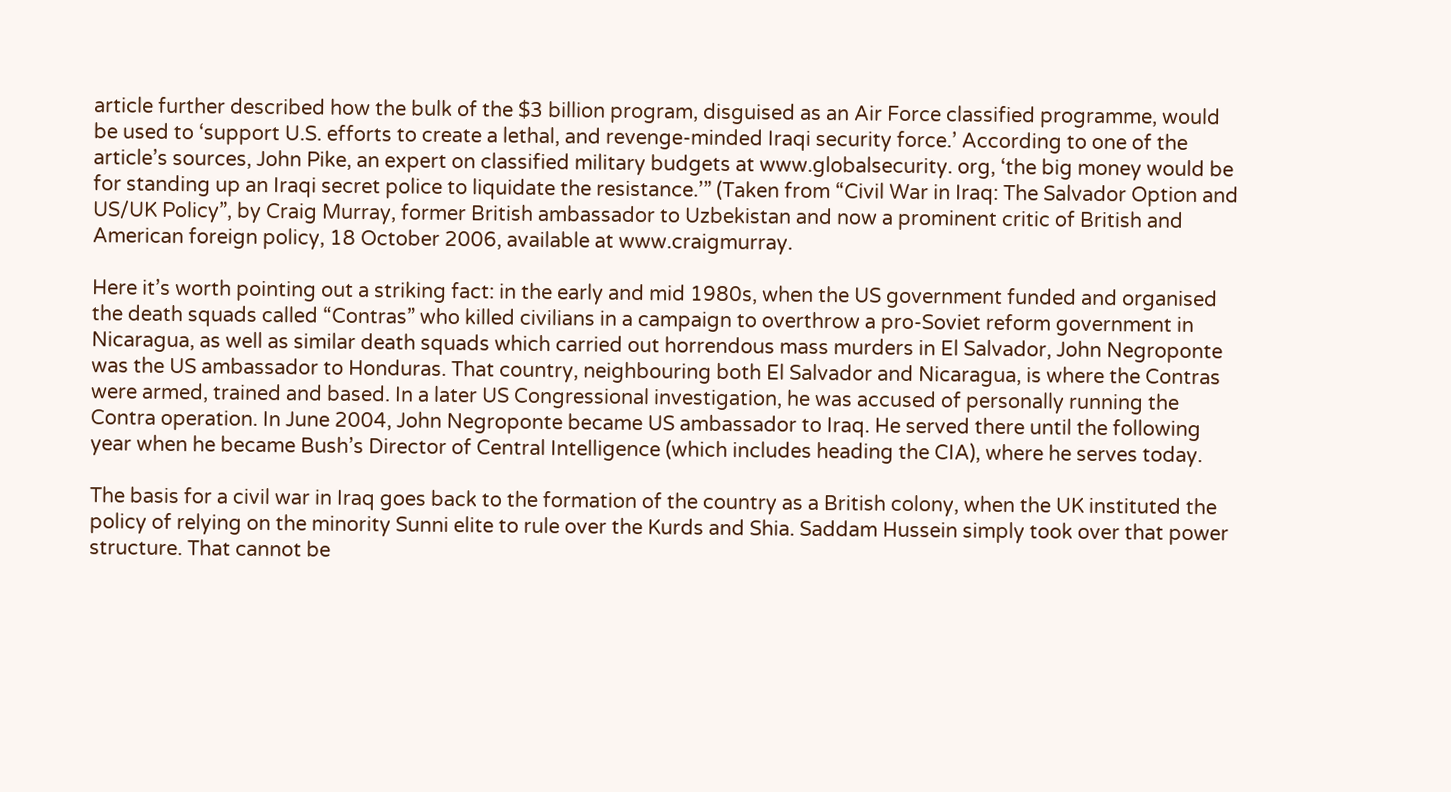article further described how the bulk of the $3 billion program, disguised as an Air Force classified programme, would be used to ‘support U.S. efforts to create a lethal, and revenge-minded Iraqi security force.’ According to one of the article’s sources, John Pike, an expert on classified military budgets at www.globalsecurity. org, ‘the big money would be for standing up an Iraqi secret police to liquidate the resistance.’” (Taken from “Civil War in Iraq: The Salvador Option and US/UK Policy”, by Craig Murray, former British ambassador to Uzbekistan and now a prominent critic of British and American foreign policy, 18 October 2006, available at www.craigmurray.

Here it’s worth pointing out a striking fact: in the early and mid 1980s, when the US government funded and organised the death squads called “Contras” who killed civilians in a campaign to overthrow a pro-Soviet reform government in Nicaragua, as well as similar death squads which carried out horrendous mass murders in El Salvador, John Negroponte was the US ambassador to Honduras. That country, neighbouring both El Salvador and Nicaragua, is where the Contras were armed, trained and based. In a later US Congressional investigation, he was accused of personally running the Contra operation. In June 2004, John Negroponte became US ambassador to Iraq. He served there until the following year when he became Bush’s Director of Central Intelligence (which includes heading the CIA), where he serves today.

The basis for a civil war in Iraq goes back to the formation of the country as a British colony, when the UK instituted the policy of relying on the minority Sunni elite to rule over the Kurds and Shia. Saddam Hussein simply took over that power structure. That cannot be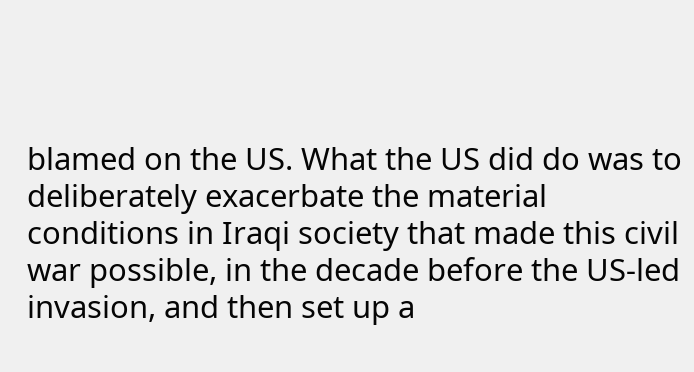blamed on the US. What the US did do was to deliberately exacerbate the material conditions in Iraqi society that made this civil war possible, in the decade before the US-led invasion, and then set up a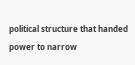political structure that handed power to narrow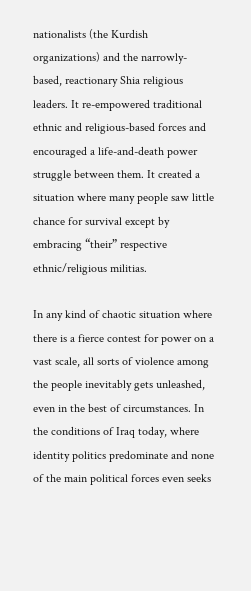nationalists (the Kurdish organizations) and the narrowly-based, reactionary Shia religious leaders. It re-empowered traditional ethnic and religious-based forces and encouraged a life-and-death power struggle between them. It created a situation where many people saw little chance for survival except by embracing “their” respective ethnic/religious militias.

In any kind of chaotic situation where there is a fierce contest for power on a vast scale, all sorts of violence among the people inevitably gets unleashed, even in the best of circumstances. In the conditions of Iraq today, where identity politics predominate and none of the main political forces even seeks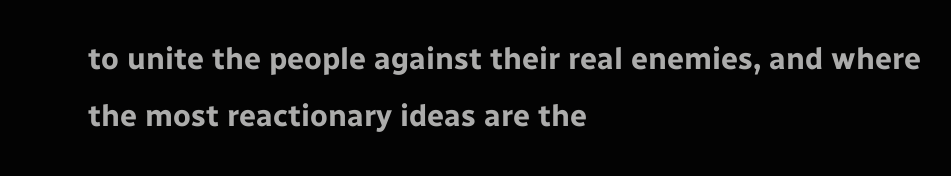to unite the people against their real enemies, and where the most reactionary ideas are the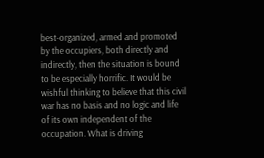best-organized, armed and promoted by the occupiers, both directly and indirectly, then the situation is bound to be especially horrific. It would be wishful thinking to believe that this civil war has no basis and no logic and life of its own independent of the occupation. What is driving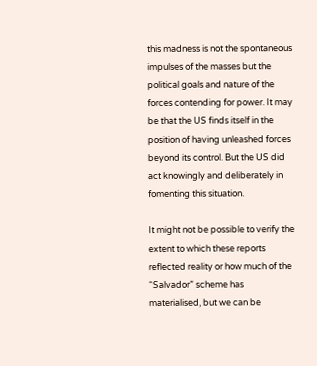this madness is not the spontaneous impulses of the masses but the political goals and nature of the forces contending for power. It may be that the US finds itself in the position of having unleashed forces beyond its control. But the US did act knowingly and deliberately in fomenting this situation.

It might not be possible to verify the extent to which these reports reflected reality or how much of the “Salvador” scheme has materialised, but we can be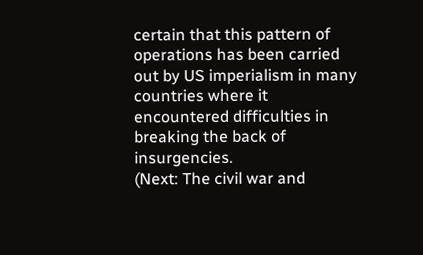certain that this pattern of operations has been carried out by US imperialism in many countries where it encountered difficulties in breaking the back of insurgencies.
(Next: The civil war and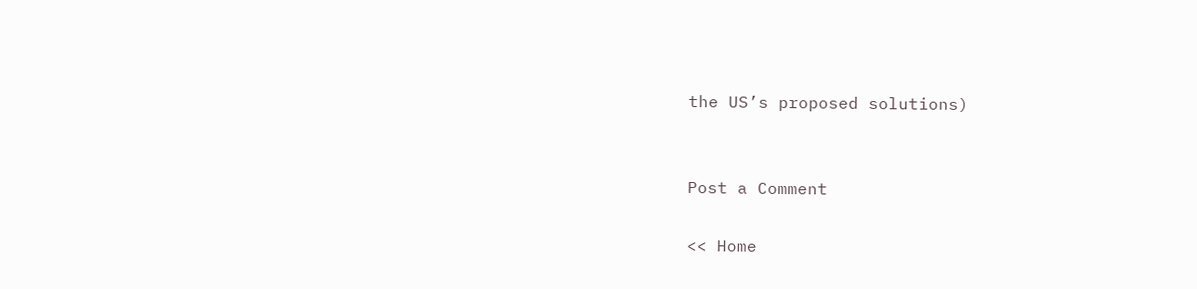the US’s proposed solutions)


Post a Comment

<< Home